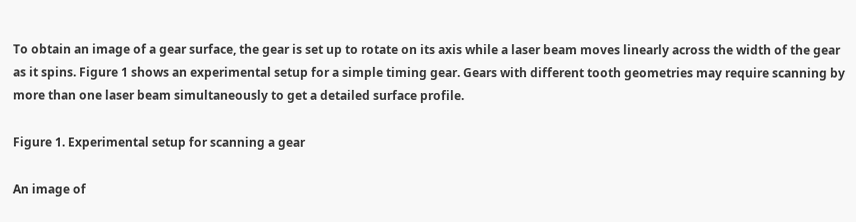To obtain an image of a gear surface, the gear is set up to rotate on its axis while a laser beam moves linearly across the width of the gear as it spins. Figure 1 shows an experimental setup for a simple timing gear. Gears with different tooth geometries may require scanning by more than one laser beam simultaneously to get a detailed surface profile.

Figure 1. Experimental setup for scanning a gear

An image of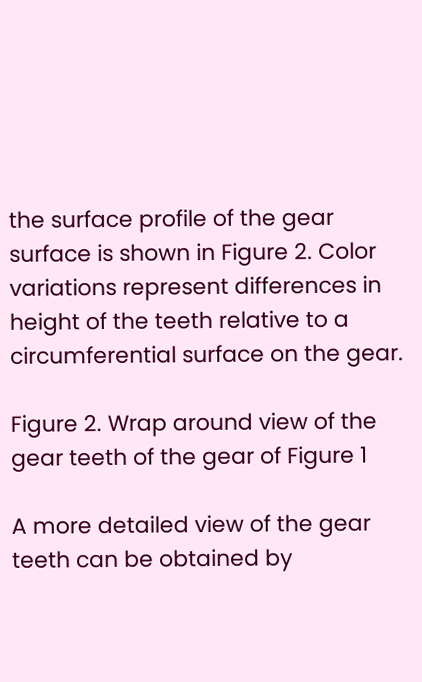the surface profile of the gear surface is shown in Figure 2. Color variations represent differences in height of the teeth relative to a circumferential surface on the gear.

Figure 2. Wrap around view of the gear teeth of the gear of Figure 1

A more detailed view of the gear teeth can be obtained by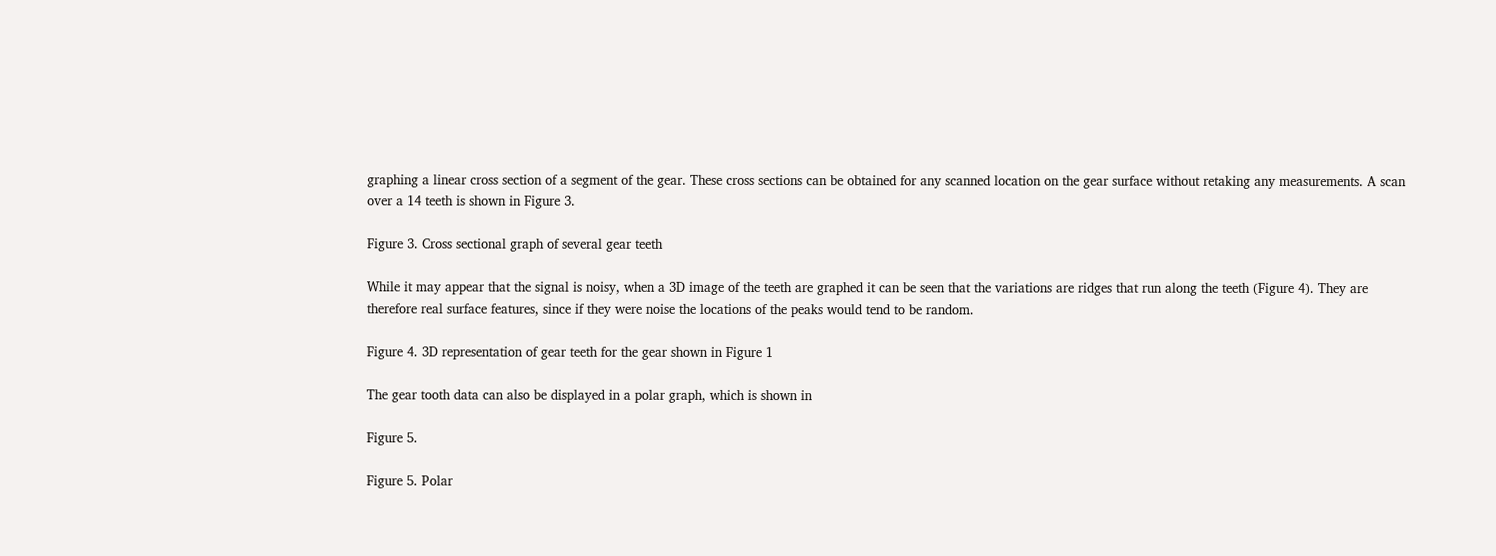graphing a linear cross section of a segment of the gear. These cross sections can be obtained for any scanned location on the gear surface without retaking any measurements. A scan over a 14 teeth is shown in Figure 3.

Figure 3. Cross sectional graph of several gear teeth

While it may appear that the signal is noisy, when a 3D image of the teeth are graphed it can be seen that the variations are ridges that run along the teeth (Figure 4). They are therefore real surface features, since if they were noise the locations of the peaks would tend to be random.

Figure 4. 3D representation of gear teeth for the gear shown in Figure 1

The gear tooth data can also be displayed in a polar graph, which is shown in

Figure 5.

Figure 5. Polar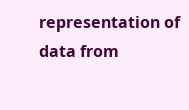representation of data from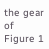the gear of Figure 1